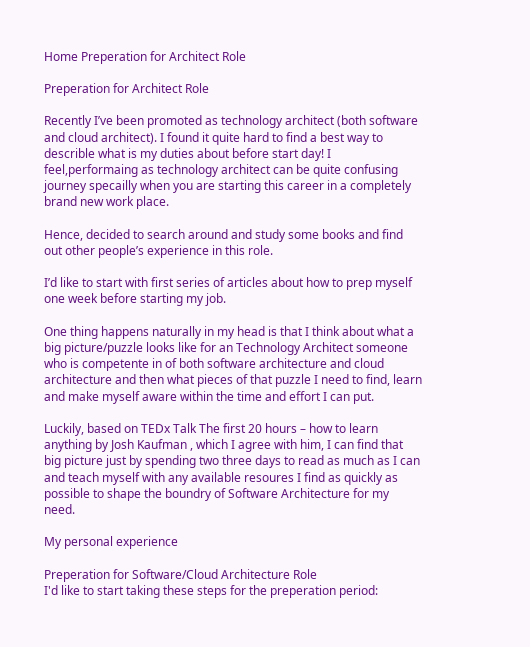Home Preperation for Architect Role

Preperation for Architect Role

Recently I’ve been promoted as technology architect (both software and cloud architect). I found it quite hard to find a best way to describle what is my duties about before start day! I feel,performaing as technology architect can be quite confusing journey specailly when you are starting this career in a completely brand new work place.

Hence, decided to search around and study some books and find out other people’s experience in this role.

I’d like to start with first series of articles about how to prep myself one week before starting my job.

One thing happens naturally in my head is that I think about what a big picture/puzzle looks like for an Technology Architect someone who is competente in of both software architecture and cloud architecture and then what pieces of that puzzle I need to find, learn and make myself aware within the time and effort I can put.

Luckily, based on TEDx Talk The first 20 hours – how to learn anything by Josh Kaufman , which I agree with him, I can find that big picture just by spending two three days to read as much as I can and teach myself with any available resoures I find as quickly as possible to shape the boundry of Software Architecture for my need.

My personal experience

Preperation for Software/Cloud Architecture Role
I'd like to start taking these steps for the preperation period: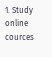1. Study online cources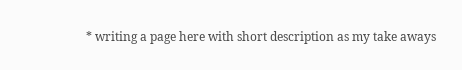* writing a page here with short description as my take aways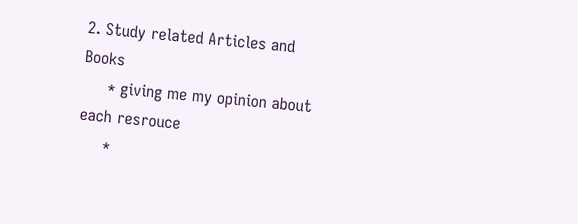2. Study related Articles and Books
     * giving me my opinion about each resrouce
     *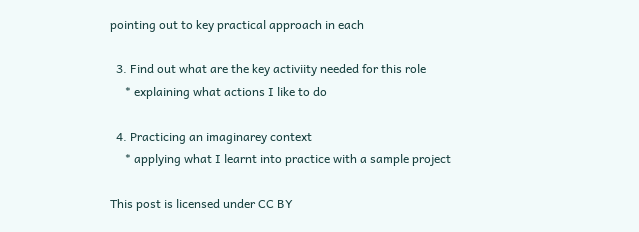pointing out to key practical approach in each

  3. Find out what are the key activiity needed for this role
     * explaining what actions I like to do

  4. Practicing an imaginarey context
     * applying what I learnt into practice with a sample project

This post is licensed under CC BY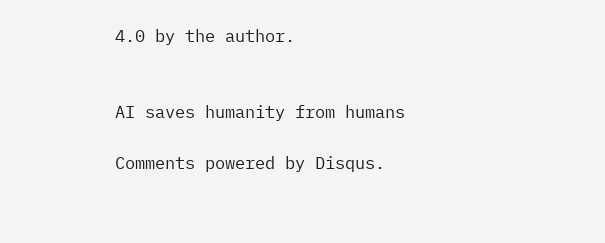4.0 by the author.


AI saves humanity from humans

Comments powered by Disqus.